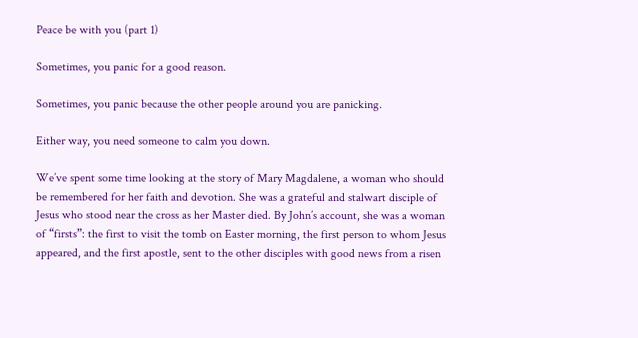Peace be with you (part 1)

Sometimes, you panic for a good reason.

Sometimes, you panic because the other people around you are panicking.

Either way, you need someone to calm you down.

We’ve spent some time looking at the story of Mary Magdalene, a woman who should be remembered for her faith and devotion. She was a grateful and stalwart disciple of Jesus who stood near the cross as her Master died. By John’s account, she was a woman of “firsts”: the first to visit the tomb on Easter morning, the first person to whom Jesus appeared, and the first apostle, sent to the other disciples with good news from a risen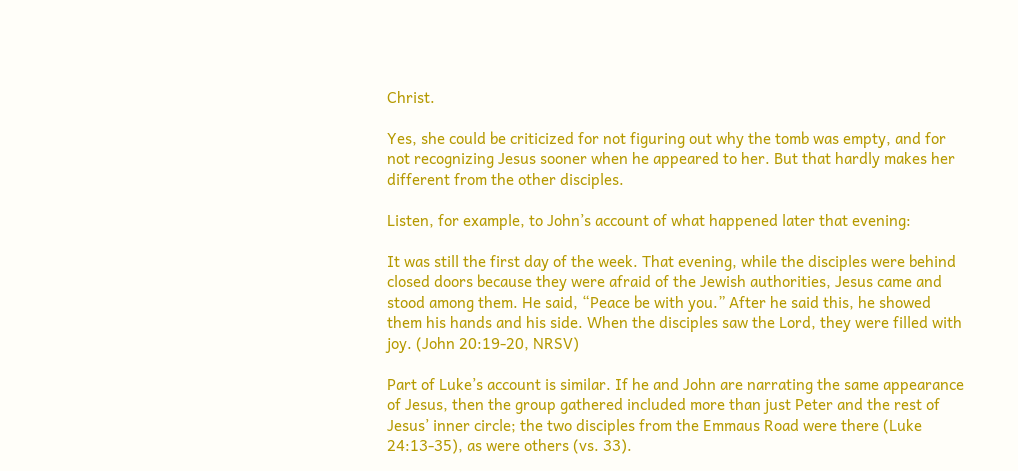Christ.

Yes, she could be criticized for not figuring out why the tomb was empty, and for not recognizing Jesus sooner when he appeared to her. But that hardly makes her different from the other disciples.

Listen, for example, to John’s account of what happened later that evening:

It was still the first day of the week. That evening, while the disciples were behind closed doors because they were afraid of the Jewish authorities, Jesus came and stood among them. He said, “Peace be with you.” After he said this, he showed them his hands and his side. When the disciples saw the Lord, they were filled with joy. (John 20:19-20, NRSV)

Part of Luke’s account is similar. If he and John are narrating the same appearance of Jesus, then the group gathered included more than just Peter and the rest of Jesus’ inner circle; the two disciples from the Emmaus Road were there (Luke 24:13-35), as were others (vs. 33).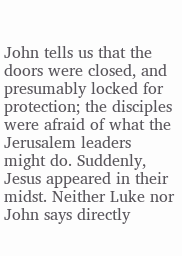John tells us that the doors were closed, and presumably locked for protection; the disciples were afraid of what the Jerusalem leaders might do. Suddenly, Jesus appeared in their midst. Neither Luke nor John says directly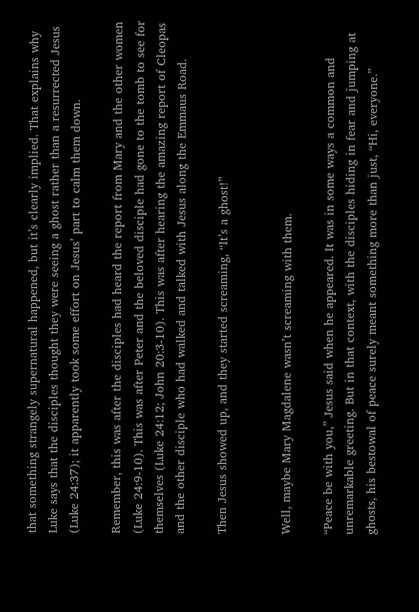that something strangely supernatural happened, but it’s clearly implied. That explains why Luke says that the disciples thought they were seeing a ghost rather than a resurrected Jesus (Luke 24:37); it apparently took some effort on Jesus’ part to calm them down.

Remember, this was after the disciples had heard the report from Mary and the other women (Luke 24:9-10). This was after Peter and the beloved disciple had gone to the tomb to see for themselves (Luke 24:12; John 20:3-10). This was after hearing the amazing report of Cleopas and the other disciple who had walked and talked with Jesus along the Emmaus Road.

Then Jesus showed up, and they started screaming, “It’s a ghost!”


Well, maybe Mary Magdalene wasn’t screaming with them.

“Peace be with you,” Jesus said when he appeared. It was in some ways a common and unremarkable greeting. But in that context, with the disciples hiding in fear and jumping at ghosts, his bestowal of peace surely meant something more than just, “Hi, everyone.”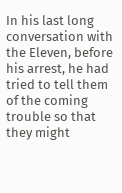In his last long conversation with the Eleven, before his arrest, he had tried to tell them of the coming trouble so that they might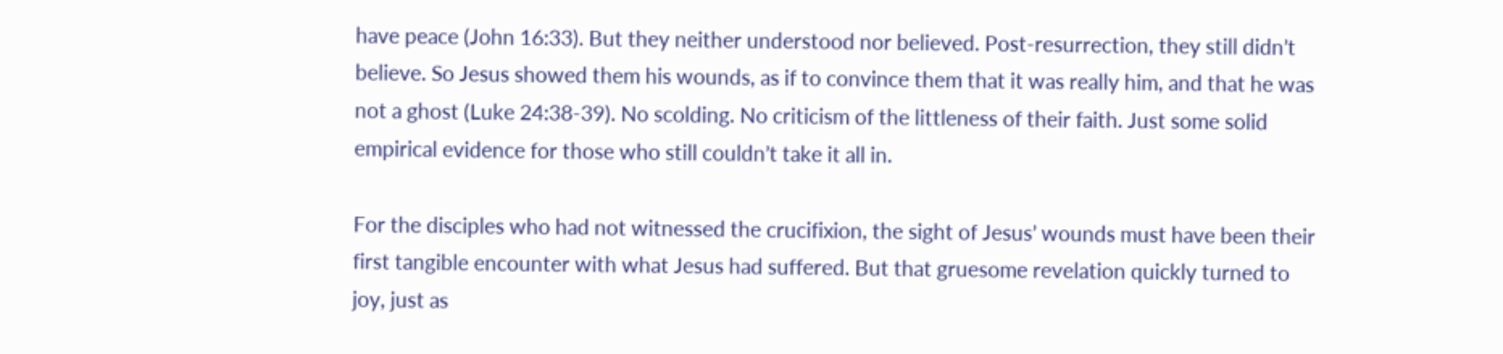have peace (John 16:33). But they neither understood nor believed. Post-resurrection, they still didn’t believe. So Jesus showed them his wounds, as if to convince them that it was really him, and that he was not a ghost (Luke 24:38-39). No scolding. No criticism of the littleness of their faith. Just some solid empirical evidence for those who still couldn’t take it all in.

For the disciples who had not witnessed the crucifixion, the sight of Jesus’ wounds must have been their first tangible encounter with what Jesus had suffered. But that gruesome revelation quickly turned to joy, just as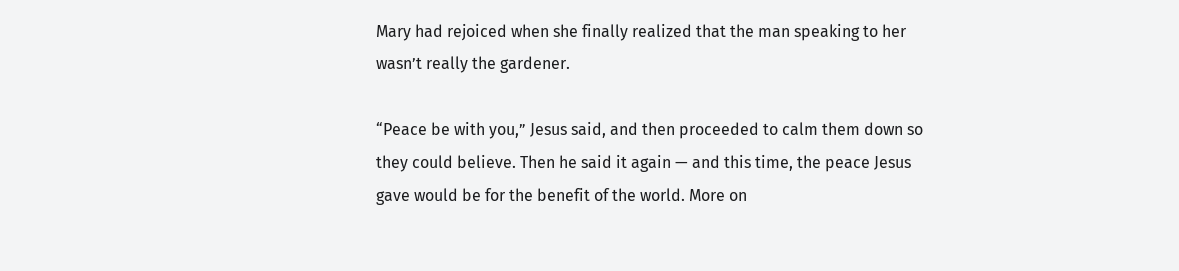Mary had rejoiced when she finally realized that the man speaking to her wasn’t really the gardener.

“Peace be with you,” Jesus said, and then proceeded to calm them down so they could believe. Then he said it again — and this time, the peace Jesus gave would be for the benefit of the world. More on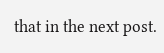that in the next post.